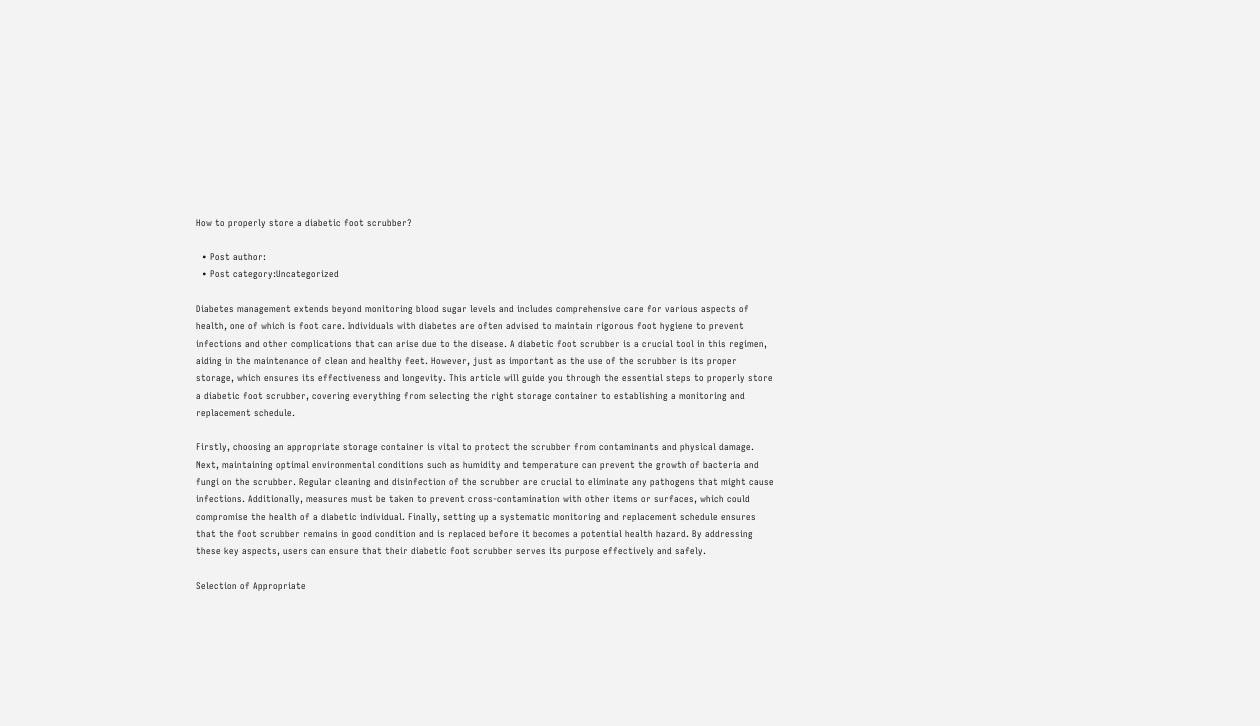How to properly store a diabetic foot scrubber?

  • Post author:
  • Post category:Uncategorized

Diabetes management extends beyond monitoring blood sugar levels and includes comprehensive care for various aspects of health, one of which is foot care. Individuals with diabetes are often advised to maintain rigorous foot hygiene to prevent infections and other complications that can arise due to the disease. A diabetic foot scrubber is a crucial tool in this regimen, aiding in the maintenance of clean and healthy feet. However, just as important as the use of the scrubber is its proper storage, which ensures its effectiveness and longevity. This article will guide you through the essential steps to properly store a diabetic foot scrubber, covering everything from selecting the right storage container to establishing a monitoring and replacement schedule.

Firstly, choosing an appropriate storage container is vital to protect the scrubber from contaminants and physical damage. Next, maintaining optimal environmental conditions such as humidity and temperature can prevent the growth of bacteria and fungi on the scrubber. Regular cleaning and disinfection of the scrubber are crucial to eliminate any pathogens that might cause infections. Additionally, measures must be taken to prevent cross-contamination with other items or surfaces, which could compromise the health of a diabetic individual. Finally, setting up a systematic monitoring and replacement schedule ensures that the foot scrubber remains in good condition and is replaced before it becomes a potential health hazard. By addressing these key aspects, users can ensure that their diabetic foot scrubber serves its purpose effectively and safely.

Selection of Appropriate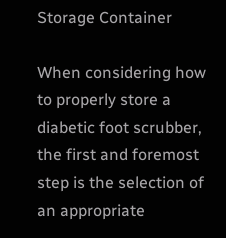Storage Container

When considering how to properly store a diabetic foot scrubber, the first and foremost step is the selection of an appropriate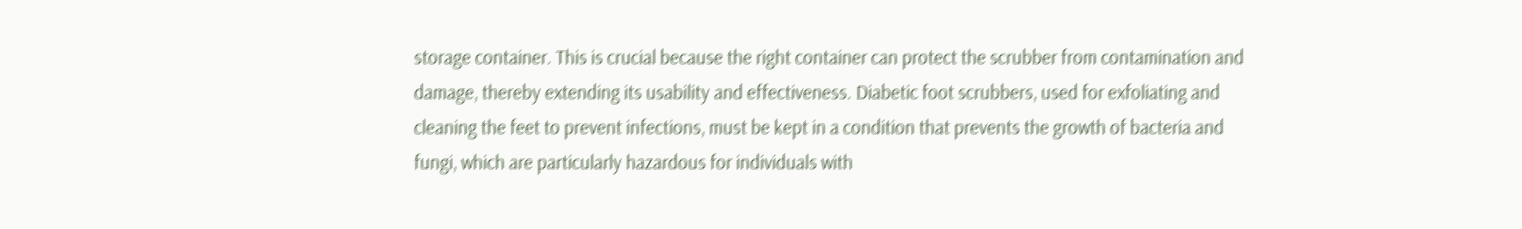storage container. This is crucial because the right container can protect the scrubber from contamination and damage, thereby extending its usability and effectiveness. Diabetic foot scrubbers, used for exfoliating and cleaning the feet to prevent infections, must be kept in a condition that prevents the growth of bacteria and fungi, which are particularly hazardous for individuals with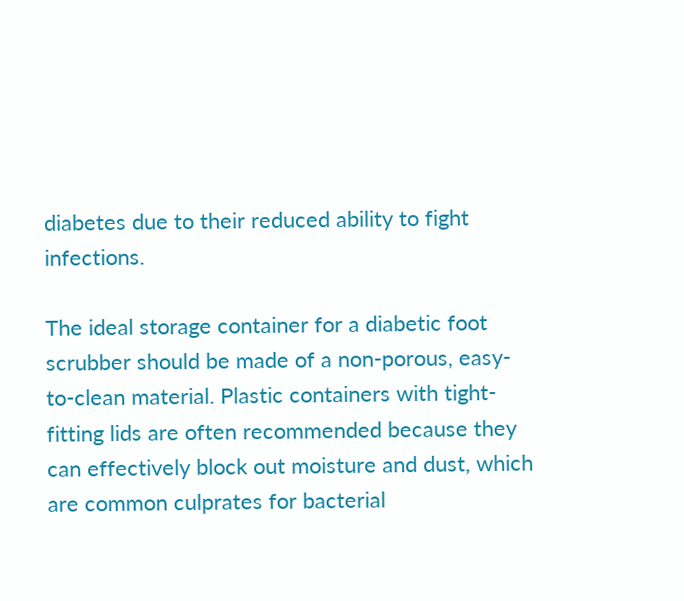diabetes due to their reduced ability to fight infections.

The ideal storage container for a diabetic foot scrubber should be made of a non-porous, easy-to-clean material. Plastic containers with tight-fitting lids are often recommended because they can effectively block out moisture and dust, which are common culprates for bacterial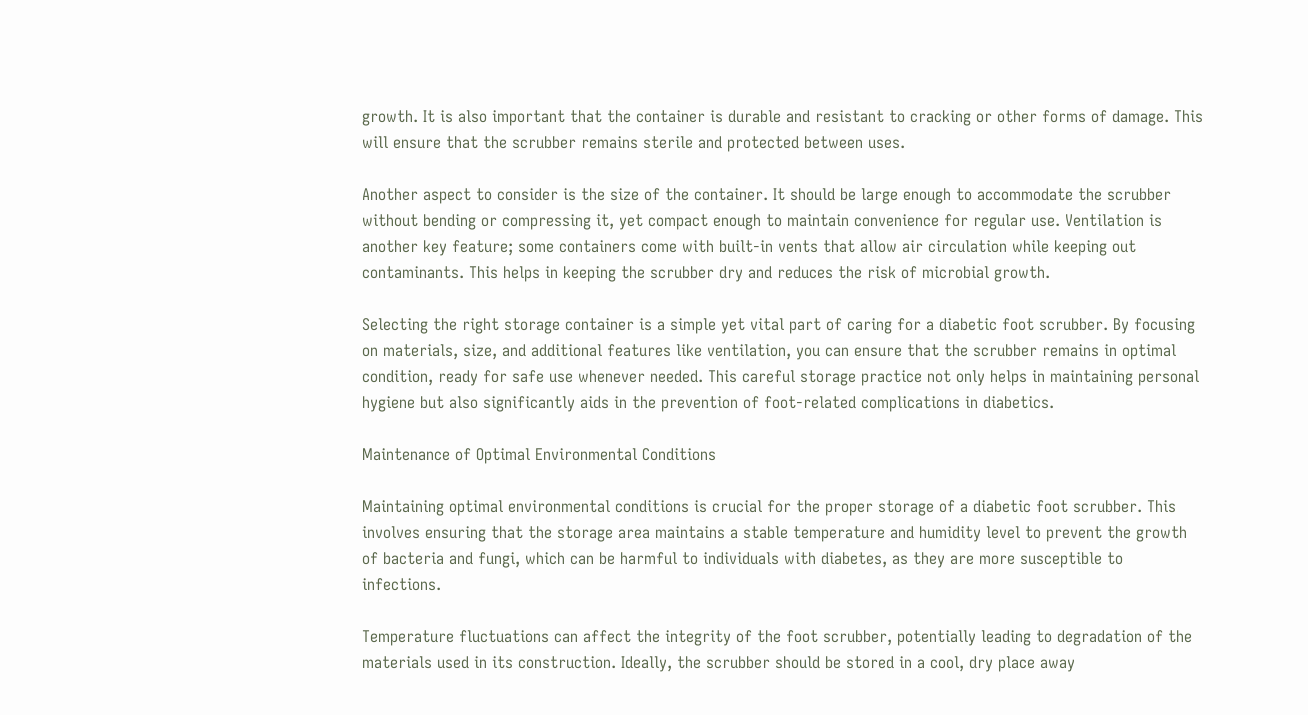growth. It is also important that the container is durable and resistant to cracking or other forms of damage. This will ensure that the scrubber remains sterile and protected between uses.

Another aspect to consider is the size of the container. It should be large enough to accommodate the scrubber without bending or compressing it, yet compact enough to maintain convenience for regular use. Ventilation is another key feature; some containers come with built-in vents that allow air circulation while keeping out contaminants. This helps in keeping the scrubber dry and reduces the risk of microbial growth.

Selecting the right storage container is a simple yet vital part of caring for a diabetic foot scrubber. By focusing on materials, size, and additional features like ventilation, you can ensure that the scrubber remains in optimal condition, ready for safe use whenever needed. This careful storage practice not only helps in maintaining personal hygiene but also significantly aids in the prevention of foot-related complications in diabetics.

Maintenance of Optimal Environmental Conditions

Maintaining optimal environmental conditions is crucial for the proper storage of a diabetic foot scrubber. This involves ensuring that the storage area maintains a stable temperature and humidity level to prevent the growth of bacteria and fungi, which can be harmful to individuals with diabetes, as they are more susceptible to infections.

Temperature fluctuations can affect the integrity of the foot scrubber, potentially leading to degradation of the materials used in its construction. Ideally, the scrubber should be stored in a cool, dry place away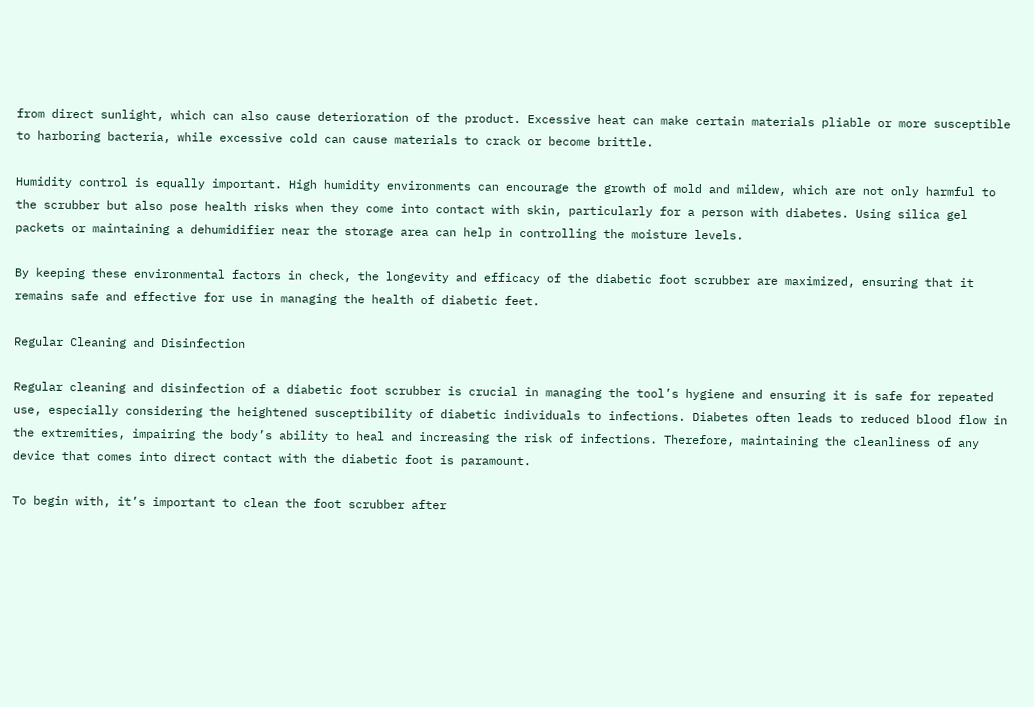from direct sunlight, which can also cause deterioration of the product. Excessive heat can make certain materials pliable or more susceptible to harboring bacteria, while excessive cold can cause materials to crack or become brittle.

Humidity control is equally important. High humidity environments can encourage the growth of mold and mildew, which are not only harmful to the scrubber but also pose health risks when they come into contact with skin, particularly for a person with diabetes. Using silica gel packets or maintaining a dehumidifier near the storage area can help in controlling the moisture levels.

By keeping these environmental factors in check, the longevity and efficacy of the diabetic foot scrubber are maximized, ensuring that it remains safe and effective for use in managing the health of diabetic feet.

Regular Cleaning and Disinfection

Regular cleaning and disinfection of a diabetic foot scrubber is crucial in managing the tool’s hygiene and ensuring it is safe for repeated use, especially considering the heightened susceptibility of diabetic individuals to infections. Diabetes often leads to reduced blood flow in the extremities, impairing the body’s ability to heal and increasing the risk of infections. Therefore, maintaining the cleanliness of any device that comes into direct contact with the diabetic foot is paramount.

To begin with, it’s important to clean the foot scrubber after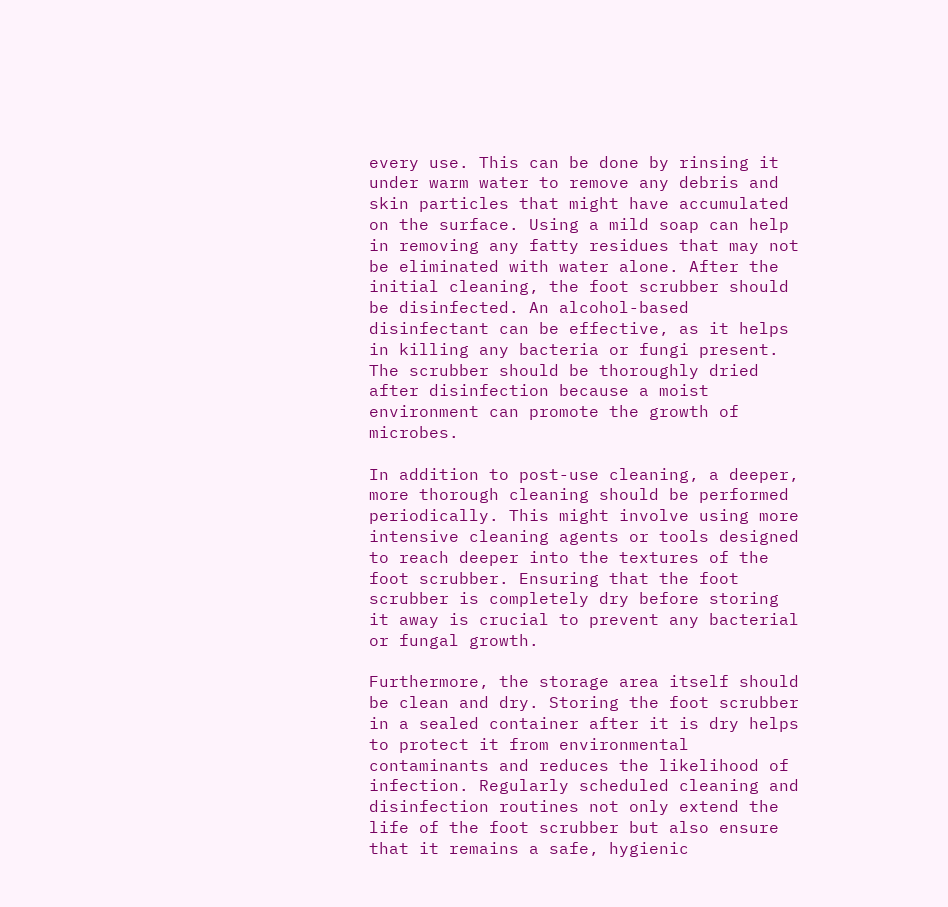every use. This can be done by rinsing it under warm water to remove any debris and skin particles that might have accumulated on the surface. Using a mild soap can help in removing any fatty residues that may not be eliminated with water alone. After the initial cleaning, the foot scrubber should be disinfected. An alcohol-based disinfectant can be effective, as it helps in killing any bacteria or fungi present. The scrubber should be thoroughly dried after disinfection because a moist environment can promote the growth of microbes.

In addition to post-use cleaning, a deeper, more thorough cleaning should be performed periodically. This might involve using more intensive cleaning agents or tools designed to reach deeper into the textures of the foot scrubber. Ensuring that the foot scrubber is completely dry before storing it away is crucial to prevent any bacterial or fungal growth.

Furthermore, the storage area itself should be clean and dry. Storing the foot scrubber in a sealed container after it is dry helps to protect it from environmental contaminants and reduces the likelihood of infection. Regularly scheduled cleaning and disinfection routines not only extend the life of the foot scrubber but also ensure that it remains a safe, hygienic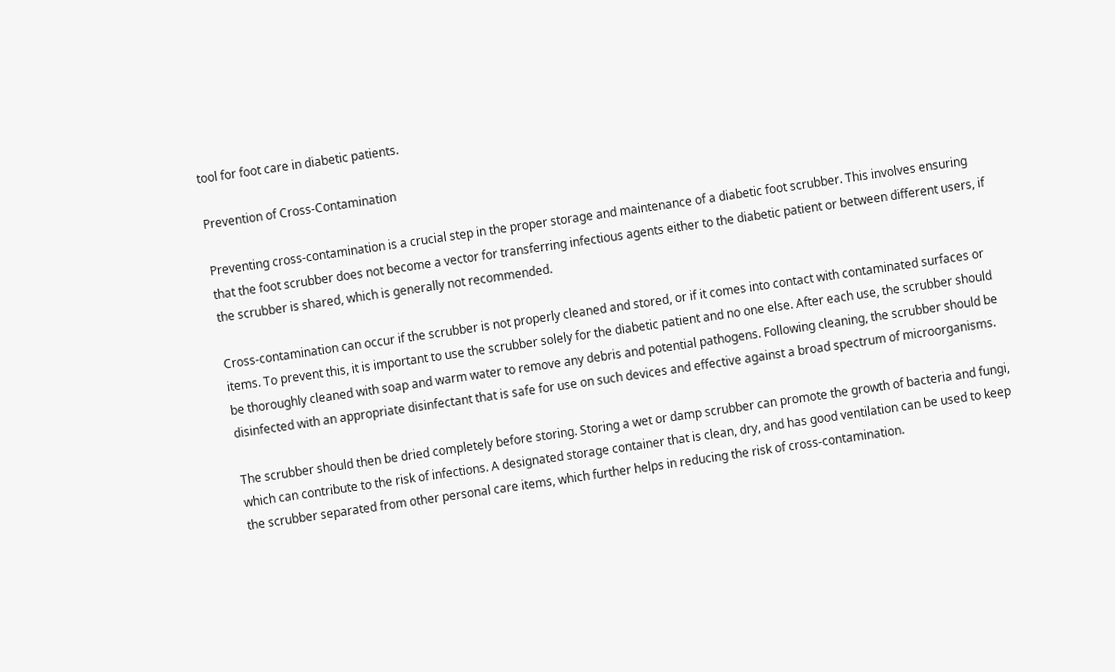tool for foot care in diabetic patients.

Prevention of Cross-Contamination

Preventing cross-contamination is a crucial step in the proper storage and maintenance of a diabetic foot scrubber. This involves ensuring that the foot scrubber does not become a vector for transferring infectious agents either to the diabetic patient or between different users, if the scrubber is shared, which is generally not recommended.

Cross-contamination can occur if the scrubber is not properly cleaned and stored, or if it comes into contact with contaminated surfaces or items. To prevent this, it is important to use the scrubber solely for the diabetic patient and no one else. After each use, the scrubber should be thoroughly cleaned with soap and warm water to remove any debris and potential pathogens. Following cleaning, the scrubber should be disinfected with an appropriate disinfectant that is safe for use on such devices and effective against a broad spectrum of microorganisms.

The scrubber should then be dried completely before storing. Storing a wet or damp scrubber can promote the growth of bacteria and fungi, which can contribute to the risk of infections. A designated storage container that is clean, dry, and has good ventilation can be used to keep the scrubber separated from other personal care items, which further helps in reducing the risk of cross-contamination.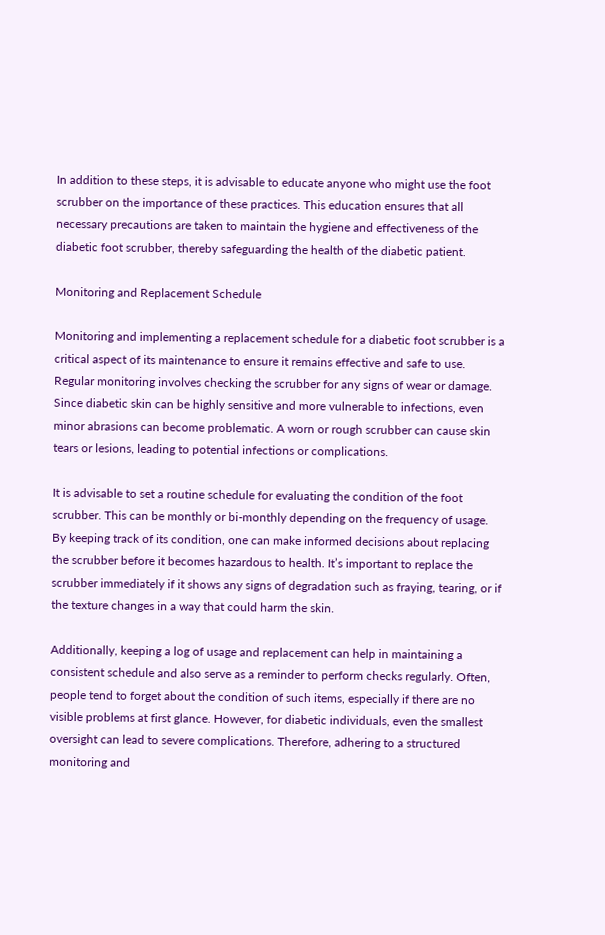In addition to these steps, it is advisable to educate anyone who might use the foot scrubber on the importance of these practices. This education ensures that all necessary precautions are taken to maintain the hygiene and effectiveness of the diabetic foot scrubber, thereby safeguarding the health of the diabetic patient.

Monitoring and Replacement Schedule

Monitoring and implementing a replacement schedule for a diabetic foot scrubber is a critical aspect of its maintenance to ensure it remains effective and safe to use. Regular monitoring involves checking the scrubber for any signs of wear or damage. Since diabetic skin can be highly sensitive and more vulnerable to infections, even minor abrasions can become problematic. A worn or rough scrubber can cause skin tears or lesions, leading to potential infections or complications.

It is advisable to set a routine schedule for evaluating the condition of the foot scrubber. This can be monthly or bi-monthly depending on the frequency of usage. By keeping track of its condition, one can make informed decisions about replacing the scrubber before it becomes hazardous to health. It’s important to replace the scrubber immediately if it shows any signs of degradation such as fraying, tearing, or if the texture changes in a way that could harm the skin.

Additionally, keeping a log of usage and replacement can help in maintaining a consistent schedule and also serve as a reminder to perform checks regularly. Often, people tend to forget about the condition of such items, especially if there are no visible problems at first glance. However, for diabetic individuals, even the smallest oversight can lead to severe complications. Therefore, adhering to a structured monitoring and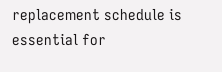replacement schedule is essential for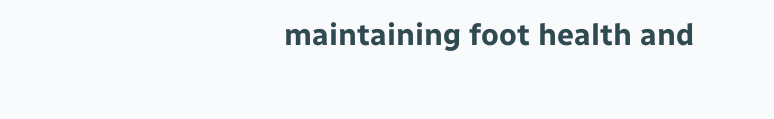maintaining foot health and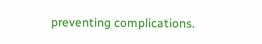preventing complications.